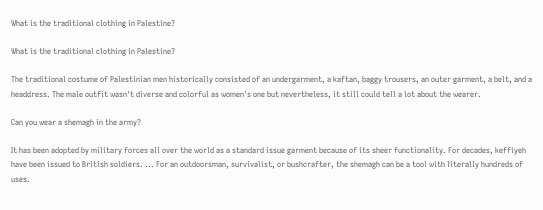What is the traditional clothing in Palestine?

What is the traditional clothing in Palestine?

The traditional costume of Palestinian men historically consisted of an undergarment, a kaftan, baggy trousers, an outer garment, a belt, and a headdress. The male outfit wasn't diverse and colorful as women's one but nevertheless, it still could tell a lot about the wearer.

Can you wear a shemagh in the army?

It has been adopted by military forces all over the world as a standard issue garment because of its sheer functionality. For decades, keffiyeh have been issued to British soldiers. ... For an outdoorsman, survivalist, or bushcrafter, the shemagh can be a tool with literally hundreds of uses.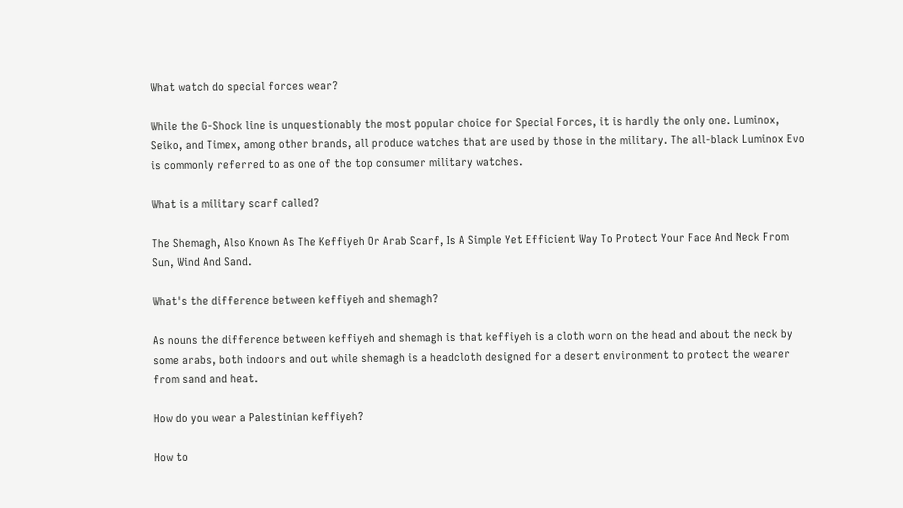What watch do special forces wear?

While the G-Shock line is unquestionably the most popular choice for Special Forces, it is hardly the only one. Luminox, Seiko, and Timex, among other brands, all produce watches that are used by those in the military. The all-black Luminox Evo is commonly referred to as one of the top consumer military watches.

What is a military scarf called?

The Shemagh, Also Known As The Keffiyeh Or Arab Scarf, Is A Simple Yet Efficient Way To Protect Your Face And Neck From Sun, Wind And Sand.

What's the difference between keffiyeh and shemagh?

As nouns the difference between keffiyeh and shemagh is that keffiyeh is a cloth worn on the head and about the neck by some arabs, both indoors and out while shemagh is a headcloth designed for a desert environment to protect the wearer from sand and heat.

How do you wear a Palestinian keffiyeh?

How to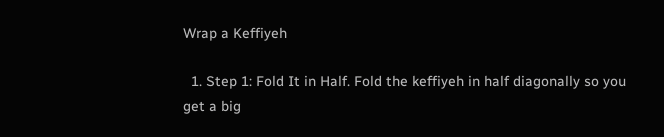Wrap a Keffiyeh

  1. Step 1: Fold It in Half. Fold the keffiyeh in half diagonally so you get a big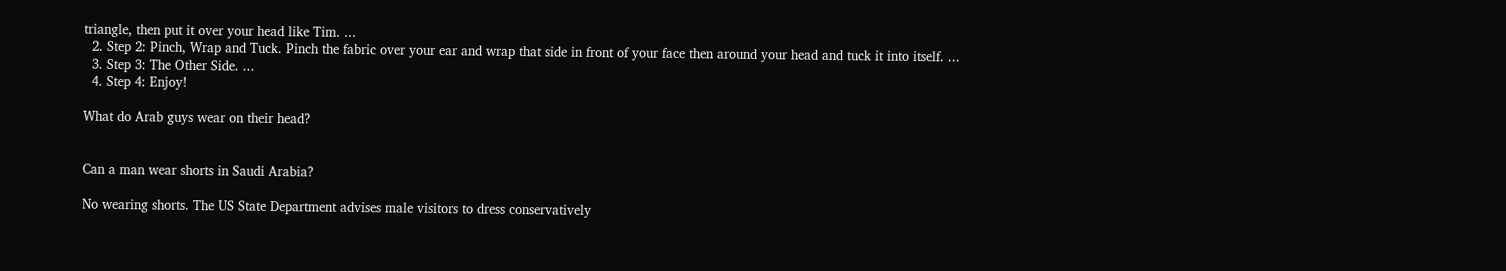triangle, then put it over your head like Tim. ...
  2. Step 2: Pinch, Wrap and Tuck. Pinch the fabric over your ear and wrap that side in front of your face then around your head and tuck it into itself. ...
  3. Step 3: The Other Side. ...
  4. Step 4: Enjoy!

What do Arab guys wear on their head?


Can a man wear shorts in Saudi Arabia?

No wearing shorts. The US State Department advises male visitors to dress conservatively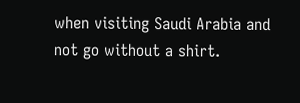when visiting Saudi Arabia and not go without a shirt.